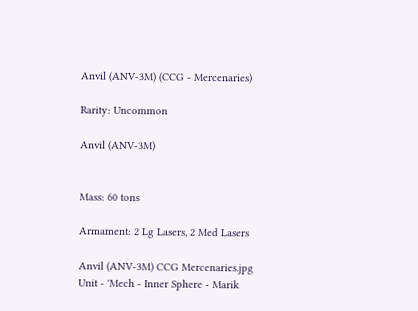Anvil (ANV-3M) (CCG - Mercenaries)

Rarity: Uncommon

Anvil (ANV-3M)


Mass: 60 tons

Armament: 2 Lg Lasers, 2 Med Lasers

Anvil (ANV-3M) CCG Mercenaries.jpg
Unit - 'Mech - Inner Sphere - Marik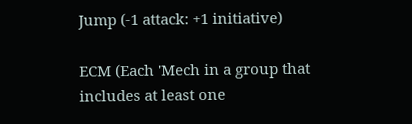Jump (-1 attack: +1 initiative)

ECM (Each 'Mech in a group that includes at least one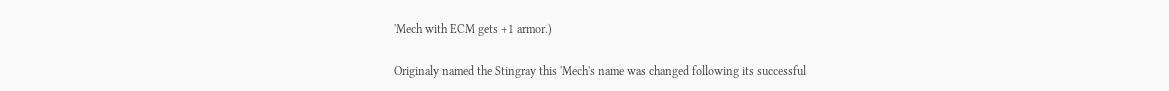'Mech with ECM gets +1 armor.)

Originaly named the Stingray this 'Mech's name was changed following its successful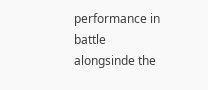performance in battle alongsinde the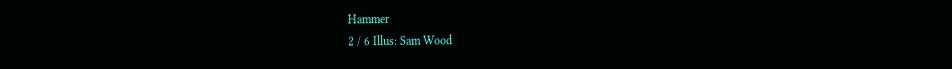Hammer
2 / 6 Illus: Sam Wood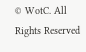© WotC. All Rights Reserved